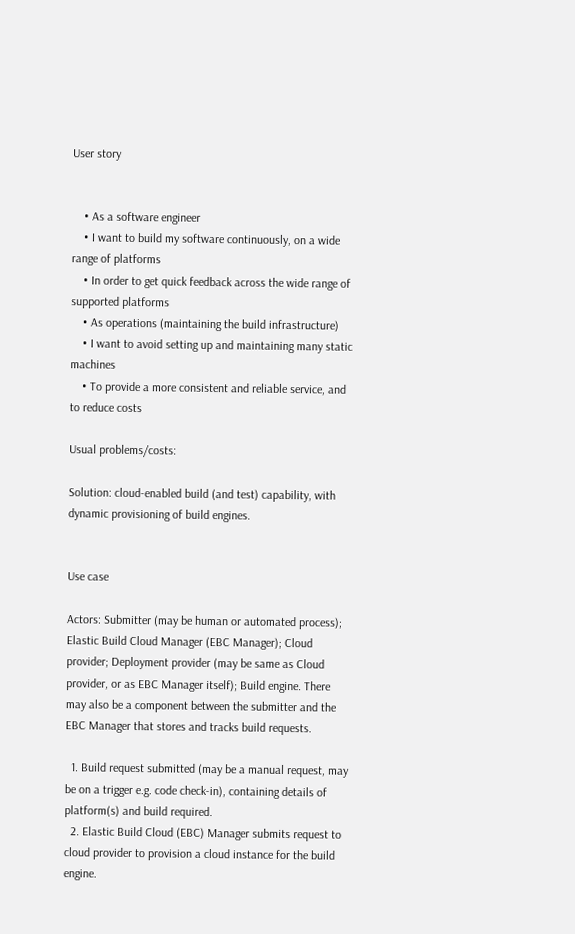User story


    • As a software engineer
    • I want to build my software continuously, on a wide range of platforms
    • In order to get quick feedback across the wide range of supported platforms
    • As operations (maintaining the build infrastructure)
    • I want to avoid setting up and maintaining many static machines
    • To provide a more consistent and reliable service, and to reduce costs

Usual problems/costs:

Solution: cloud-enabled build (and test) capability, with dynamic provisioning of build engines.


Use case

Actors: Submitter (may be human or automated process); Elastic Build Cloud Manager (EBC Manager); Cloud provider; Deployment provider (may be same as Cloud provider, or as EBC Manager itself); Build engine. There may also be a component between the submitter and the EBC Manager that stores and tracks build requests.

  1. Build request submitted (may be a manual request, may be on a trigger e.g. code check-in), containing details of platform(s) and build required.
  2. Elastic Build Cloud (EBC) Manager submits request to cloud provider to provision a cloud instance for the build engine.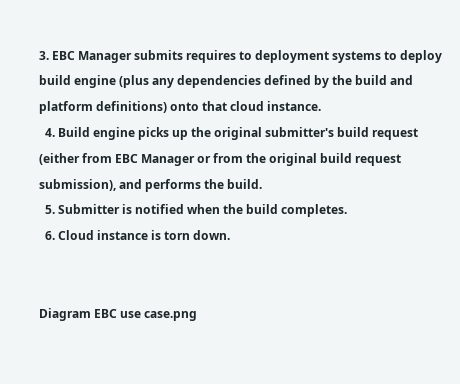3. EBC Manager submits requires to deployment systems to deploy build engine (plus any dependencies defined by the build and platform definitions) onto that cloud instance.
  4. Build engine picks up the original submitter's build request (either from EBC Manager or from the original build request submission), and performs the build.
  5. Submitter is notified when the build completes.
  6. Cloud instance is torn down.


Diagram EBC use case.png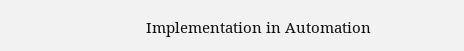Implementation in Automation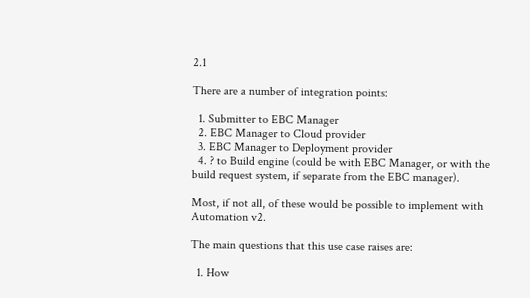2.1

There are a number of integration points:

  1. Submitter to EBC Manager
  2. EBC Manager to Cloud provider
  3. EBC Manager to Deployment provider
  4. ? to Build engine (could be with EBC Manager, or with the build request system, if separate from the EBC manager).

Most, if not all, of these would be possible to implement with Automation v2.

The main questions that this use case raises are:

  1. How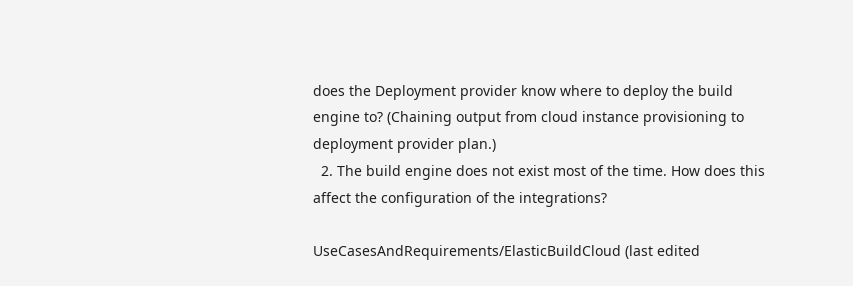does the Deployment provider know where to deploy the build engine to? (Chaining output from cloud instance provisioning to deployment provider plan.)
  2. The build engine does not exist most of the time. How does this affect the configuration of the integrations?

UseCasesAndRequirements/ElasticBuildCloud (last edited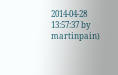2014-04-28 13:57:37 by martinpain)